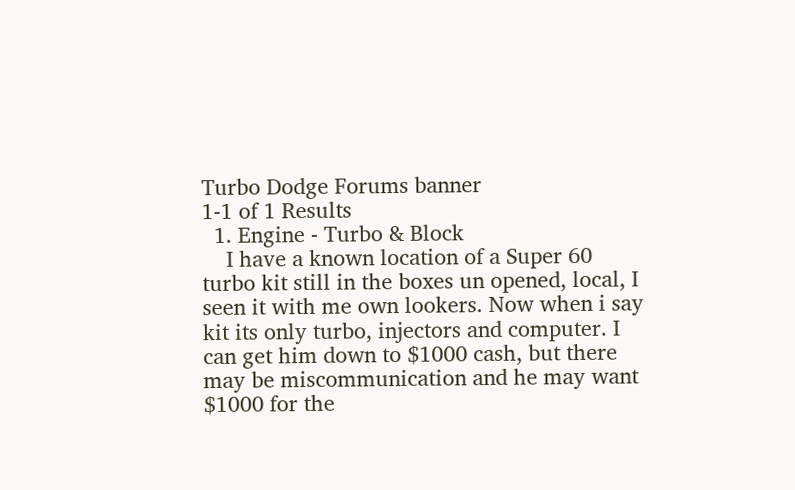Turbo Dodge Forums banner
1-1 of 1 Results
  1. Engine - Turbo & Block
    I have a known location of a Super 60 turbo kit still in the boxes un opened, local, I seen it with me own lookers. Now when i say kit its only turbo, injectors and computer. I can get him down to $1000 cash, but there may be miscommunication and he may want $1000 for the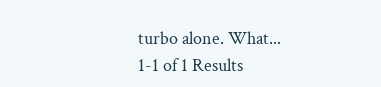turbo alone. What...
1-1 of 1 Results